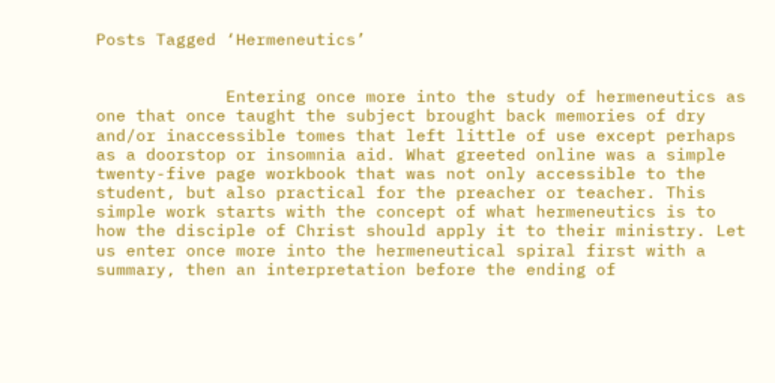Posts Tagged ‘Hermeneutics’


             Entering once more into the study of hermeneutics as one that once taught the subject brought back memories of dry and/or inaccessible tomes that left little of use except perhaps as a doorstop or insomnia aid. What greeted online was a simple twenty-five page workbook that was not only accessible to the student, but also practical for the preacher or teacher. This simple work starts with the concept of what hermeneutics is to how the disciple of Christ should apply it to their ministry. Let us enter once more into the hermeneutical spiral first with a summary, then an interpretation before the ending of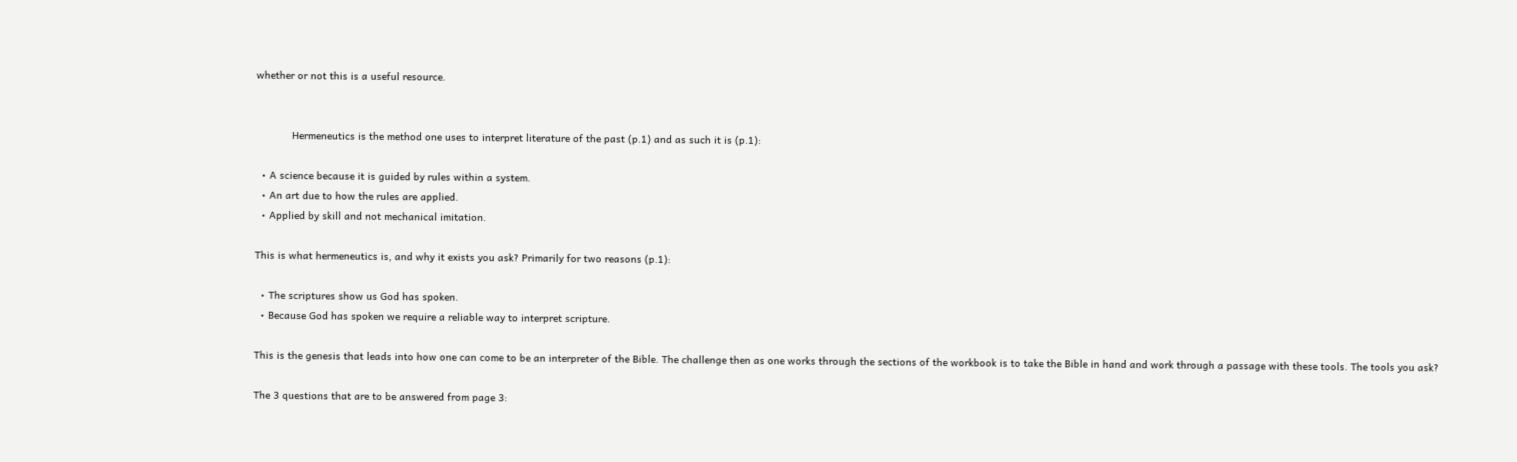whether or not this is a useful resource.


            Hermeneutics is the method one uses to interpret literature of the past (p.1) and as such it is (p.1):

  • A science because it is guided by rules within a system.
  • An art due to how the rules are applied.
  • Applied by skill and not mechanical imitation.

This is what hermeneutics is, and why it exists you ask? Primarily for two reasons (p.1):

  • The scriptures show us God has spoken.
  • Because God has spoken we require a reliable way to interpret scripture.

This is the genesis that leads into how one can come to be an interpreter of the Bible. The challenge then as one works through the sections of the workbook is to take the Bible in hand and work through a passage with these tools. The tools you ask?

The 3 questions that are to be answered from page 3: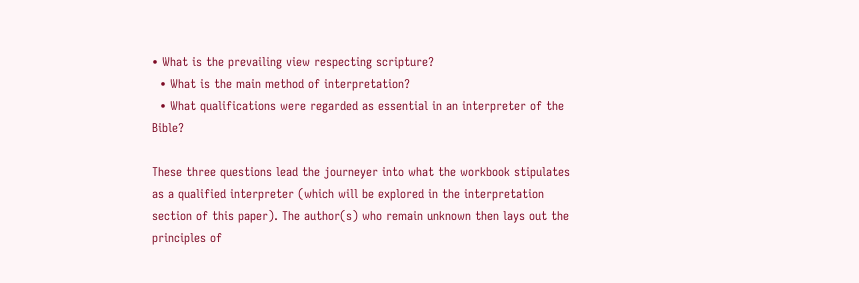• What is the prevailing view respecting scripture?
  • What is the main method of interpretation?
  • What qualifications were regarded as essential in an interpreter of the Bible?

These three questions lead the journeyer into what the workbook stipulates as a qualified interpreter (which will be explored in the interpretation section of this paper). The author(s) who remain unknown then lays out the principles of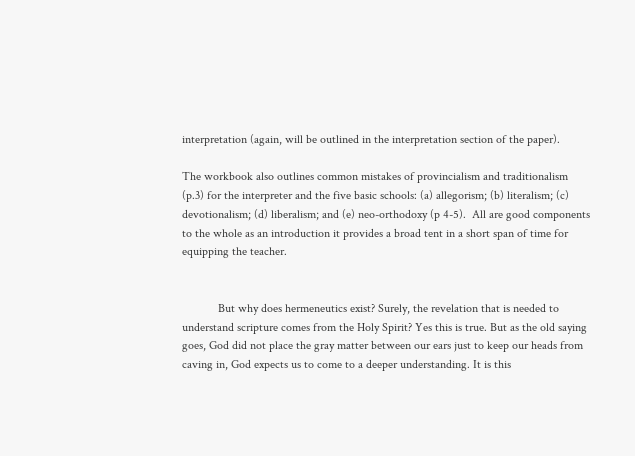interpretation (again, will be outlined in the interpretation section of the paper).

The workbook also outlines common mistakes of provincialism and traditionalism (p.3) for the interpreter and the five basic schools: (a) allegorism; (b) literalism; (c) devotionalism; (d) liberalism; and (e) neo-orthodoxy (p 4-5).  All are good components to the whole as an introduction it provides a broad tent in a short span of time for equipping the teacher.


            But why does hermeneutics exist? Surely, the revelation that is needed to understand scripture comes from the Holy Spirit? Yes this is true. But as the old saying goes, God did not place the gray matter between our ears just to keep our heads from caving in, God expects us to come to a deeper understanding. It is this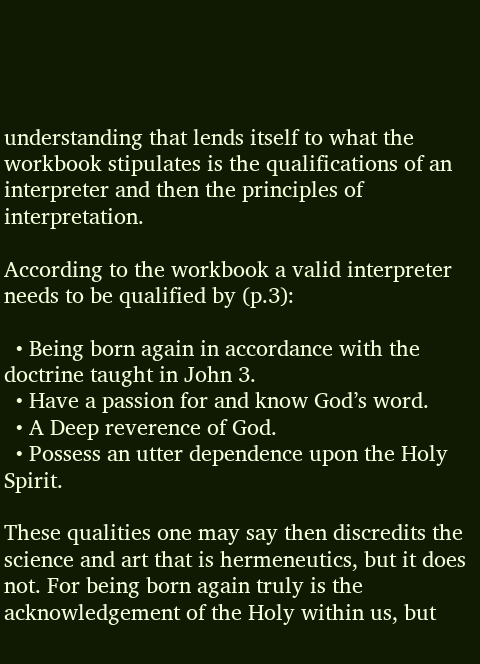understanding that lends itself to what the workbook stipulates is the qualifications of an interpreter and then the principles of interpretation.

According to the workbook a valid interpreter needs to be qualified by (p.3):

  • Being born again in accordance with the doctrine taught in John 3.
  • Have a passion for and know God’s word.
  • A Deep reverence of God.
  • Possess an utter dependence upon the Holy Spirit.

These qualities one may say then discredits the science and art that is hermeneutics, but it does not. For being born again truly is the acknowledgement of the Holy within us, but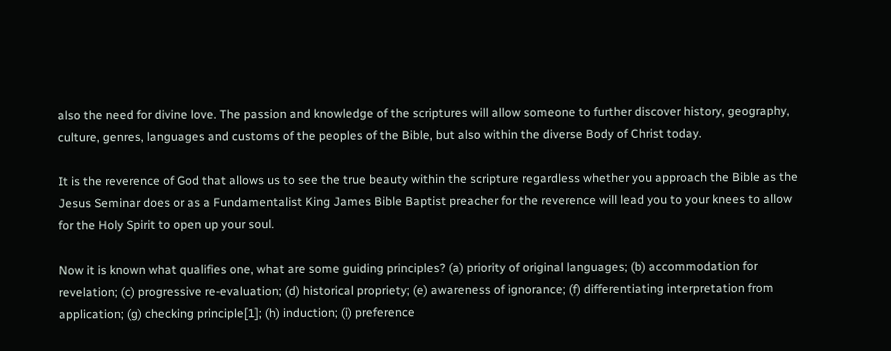also the need for divine love. The passion and knowledge of the scriptures will allow someone to further discover history, geography, culture, genres, languages and customs of the peoples of the Bible, but also within the diverse Body of Christ today.

It is the reverence of God that allows us to see the true beauty within the scripture regardless whether you approach the Bible as the Jesus Seminar does or as a Fundamentalist King James Bible Baptist preacher for the reverence will lead you to your knees to allow for the Holy Spirit to open up your soul.

Now it is known what qualifies one, what are some guiding principles? (a) priority of original languages; (b) accommodation for revelation; (c) progressive re-evaluation; (d) historical propriety; (e) awareness of ignorance; (f) differentiating interpretation from application; (g) checking principle[1]; (h) induction; (i) preference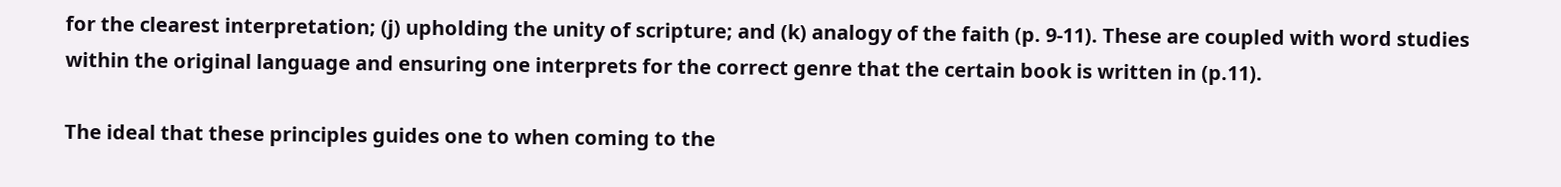for the clearest interpretation; (j) upholding the unity of scripture; and (k) analogy of the faith (p. 9-11). These are coupled with word studies within the original language and ensuring one interprets for the correct genre that the certain book is written in (p.11).

The ideal that these principles guides one to when coming to the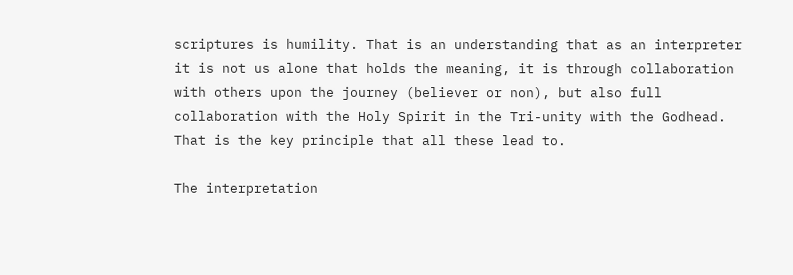scriptures is humility. That is an understanding that as an interpreter it is not us alone that holds the meaning, it is through collaboration with others upon the journey (believer or non), but also full collaboration with the Holy Spirit in the Tri-unity with the Godhead. That is the key principle that all these lead to.

The interpretation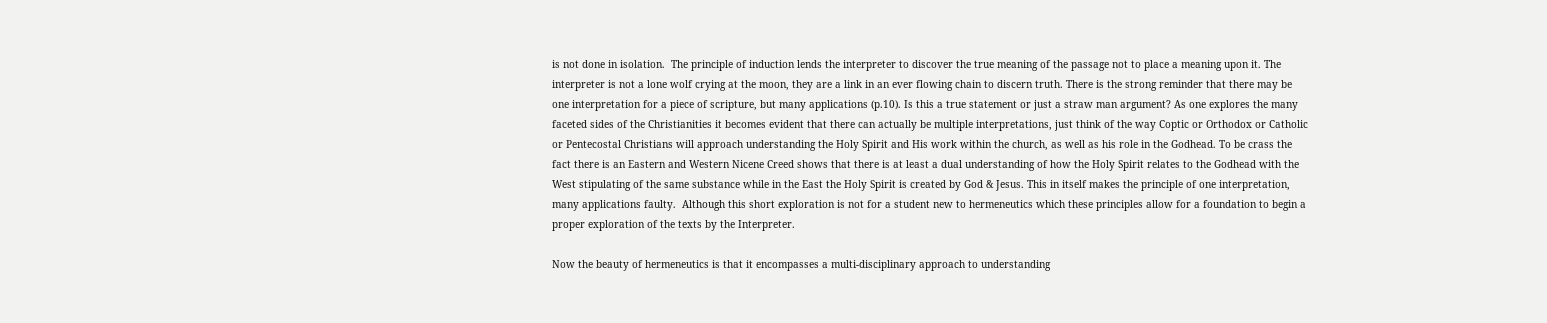is not done in isolation.  The principle of induction lends the interpreter to discover the true meaning of the passage not to place a meaning upon it. The interpreter is not a lone wolf crying at the moon, they are a link in an ever flowing chain to discern truth. There is the strong reminder that there may be one interpretation for a piece of scripture, but many applications (p.10). Is this a true statement or just a straw man argument? As one explores the many faceted sides of the Christianities it becomes evident that there can actually be multiple interpretations, just think of the way Coptic or Orthodox or Catholic or Pentecostal Christians will approach understanding the Holy Spirit and His work within the church, as well as his role in the Godhead. To be crass the fact there is an Eastern and Western Nicene Creed shows that there is at least a dual understanding of how the Holy Spirit relates to the Godhead with the West stipulating of the same substance while in the East the Holy Spirit is created by God & Jesus. This in itself makes the principle of one interpretation, many applications faulty.  Although this short exploration is not for a student new to hermeneutics which these principles allow for a foundation to begin a proper exploration of the texts by the Interpreter.

Now the beauty of hermeneutics is that it encompasses a multi-disciplinary approach to understanding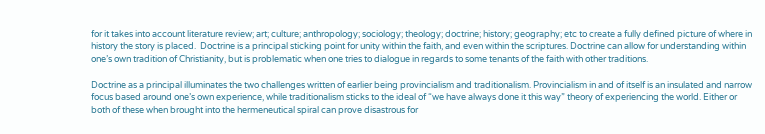for it takes into account literature review; art; culture; anthropology; sociology; theology; doctrine; history; geography; etc to create a fully defined picture of where in history the story is placed.  Doctrine is a principal sticking point for unity within the faith, and even within the scriptures. Doctrine can allow for understanding within one’s own tradition of Christianity, but is problematic when one tries to dialogue in regards to some tenants of the faith with other traditions.

Doctrine as a principal illuminates the two challenges written of earlier being provincialism and traditionalism. Provincialism in and of itself is an insulated and narrow focus based around one’s own experience, while traditionalism sticks to the ideal of “we have always done it this way” theory of experiencing the world. Either or both of these when brought into the hermeneutical spiral can prove disastrous for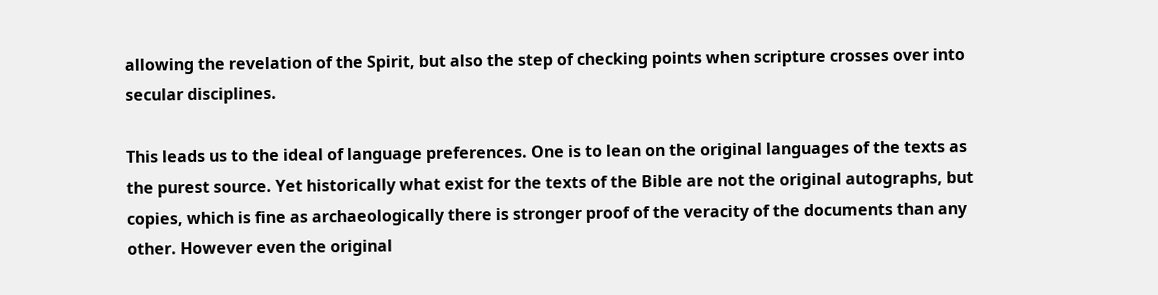allowing the revelation of the Spirit, but also the step of checking points when scripture crosses over into secular disciplines.

This leads us to the ideal of language preferences. One is to lean on the original languages of the texts as the purest source. Yet historically what exist for the texts of the Bible are not the original autographs, but copies, which is fine as archaeologically there is stronger proof of the veracity of the documents than any other. However even the original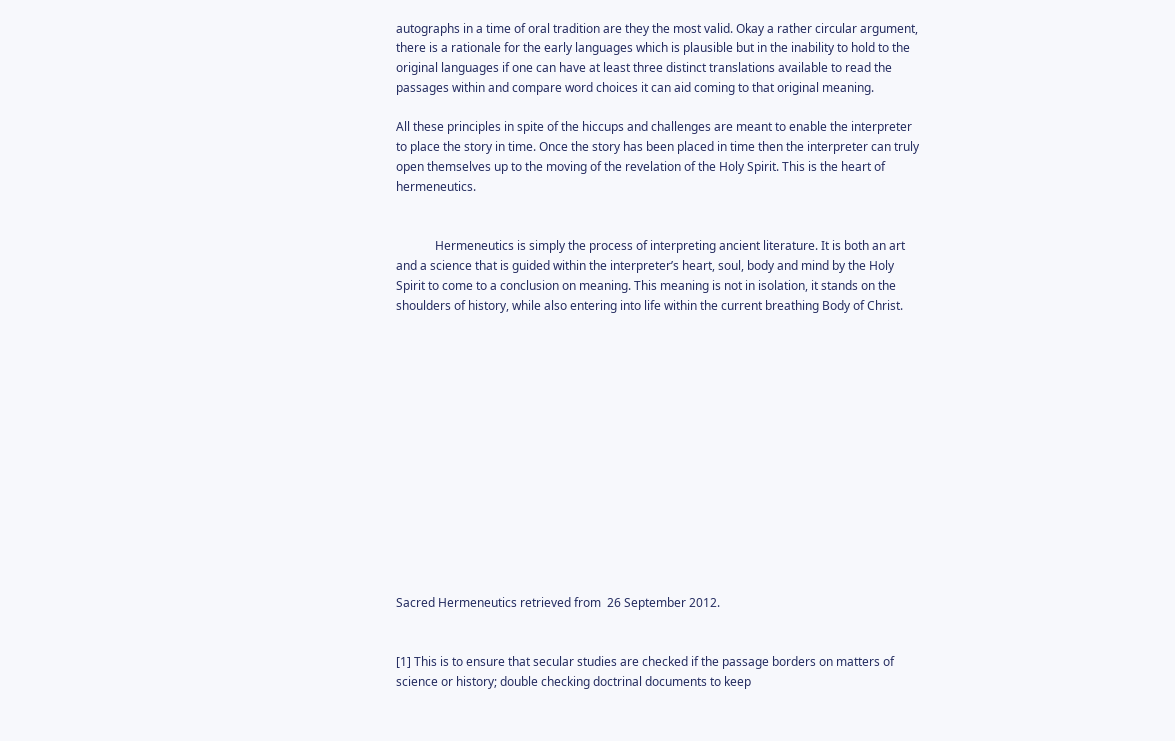autographs in a time of oral tradition are they the most valid. Okay a rather circular argument, there is a rationale for the early languages which is plausible but in the inability to hold to the original languages if one can have at least three distinct translations available to read the passages within and compare word choices it can aid coming to that original meaning.

All these principles in spite of the hiccups and challenges are meant to enable the interpreter to place the story in time. Once the story has been placed in time then the interpreter can truly open themselves up to the moving of the revelation of the Holy Spirit. This is the heart of hermeneutics.


             Hermeneutics is simply the process of interpreting ancient literature. It is both an art and a science that is guided within the interpreter’s heart, soul, body and mind by the Holy Spirit to come to a conclusion on meaning. This meaning is not in isolation, it stands on the shoulders of history, while also entering into life within the current breathing Body of Christ.














Sacred Hermeneutics retrieved from  26 September 2012.


[1] This is to ensure that secular studies are checked if the passage borders on matters of science or history; double checking doctrinal documents to keep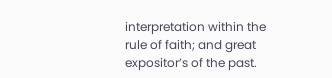interpretation within the rule of faith; and great expositor’s of the past.